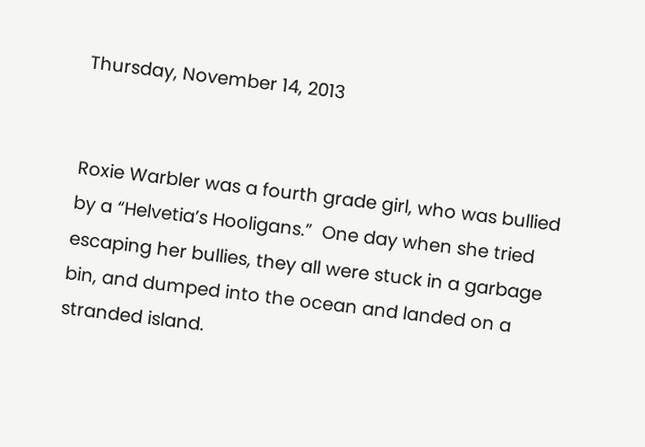Thursday, November 14, 2013


Roxie Warbler was a fourth grade girl, who was bullied by a “Helvetia’s Hooligans.”  One day when she tried escaping her bullies, they all were stuck in a garbage bin, and dumped into the ocean and landed on a stranded island.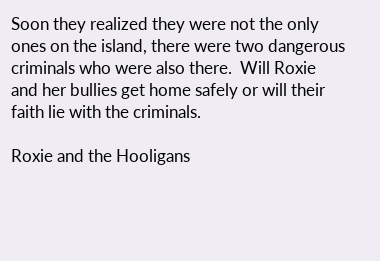Soon they realized they were not the only ones on the island, there were two dangerous criminals who were also there.  Will Roxie and her bullies get home safely or will their faith lie with the criminals.

Roxie and the Hooligans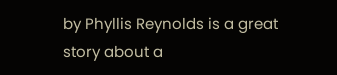by Phyllis Reynolds is a great story about a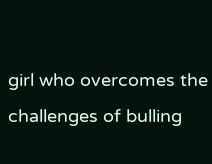girl who overcomes the challenges of bulling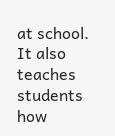at school.  It also teaches students how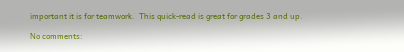important it is for teamwork.  This quick-read is great for grades 3 and up.

No comments: